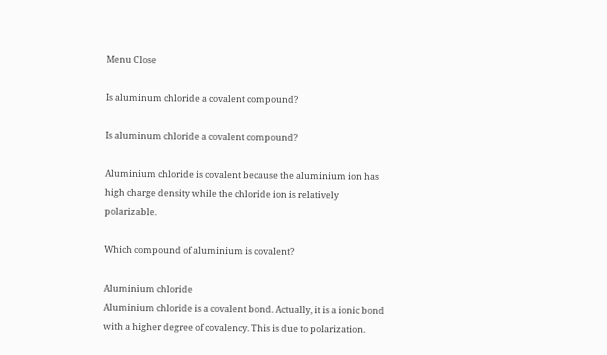Menu Close

Is aluminum chloride a covalent compound?

Is aluminum chloride a covalent compound?

Aluminium chloride is covalent because the aluminium ion has high charge density while the chloride ion is relatively polarizable.

Which compound of aluminium is covalent?

Aluminium chloride
Aluminium chloride is a covalent bond. Actually, it is a ionic bond with a higher degree of covalency. This is due to polarization.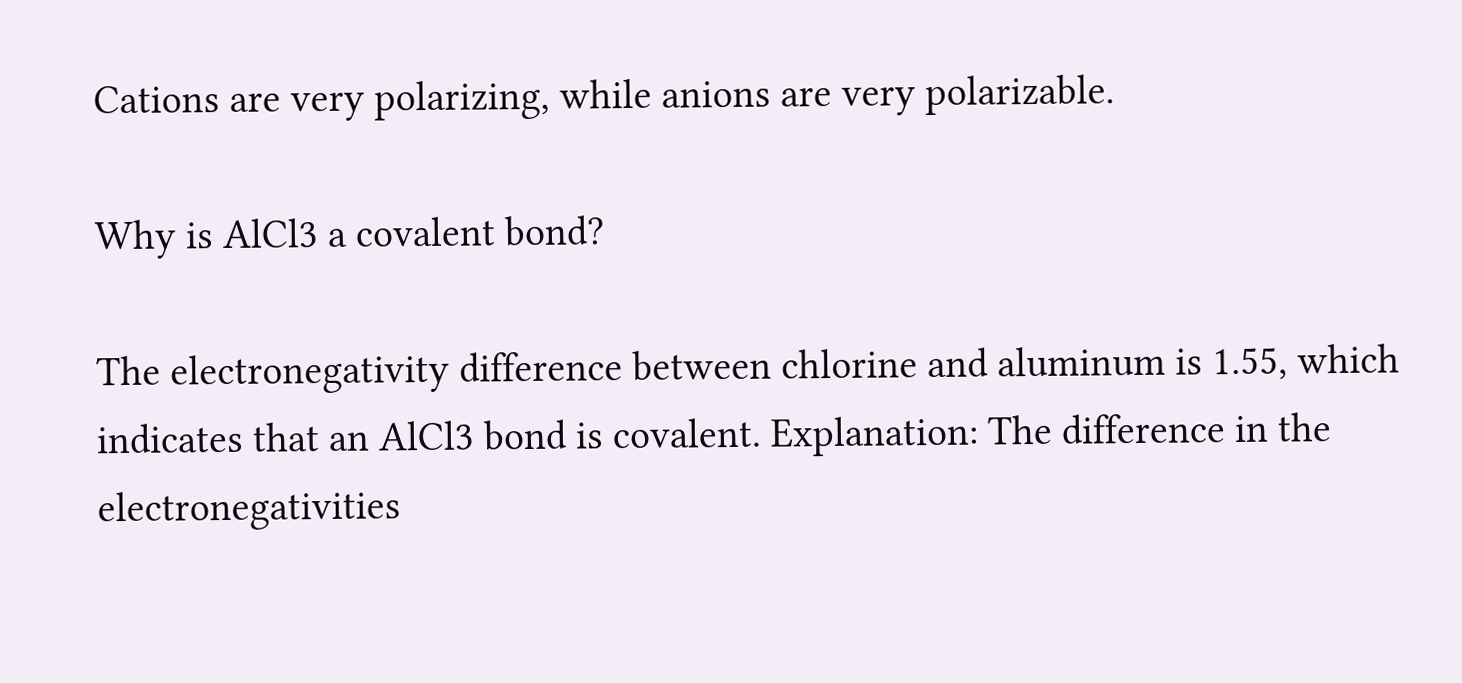Cations are very polarizing, while anions are very polarizable.

Why is AlCl3 a covalent bond?

The electronegativity difference between chlorine and aluminum is 1.55, which indicates that an AlCl3 bond is covalent. Explanation: The difference in the electronegativities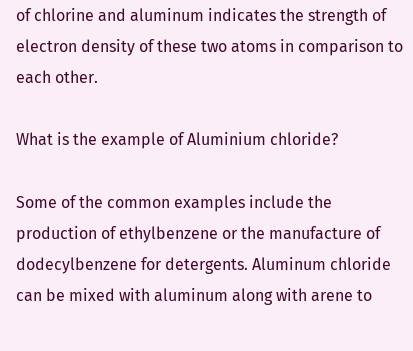of chlorine and aluminum indicates the strength of electron density of these two atoms in comparison to each other.

What is the example of Aluminium chloride?

Some of the common examples include the production of ethylbenzene or the manufacture of dodecylbenzene for detergents. Aluminum chloride can be mixed with aluminum along with arene to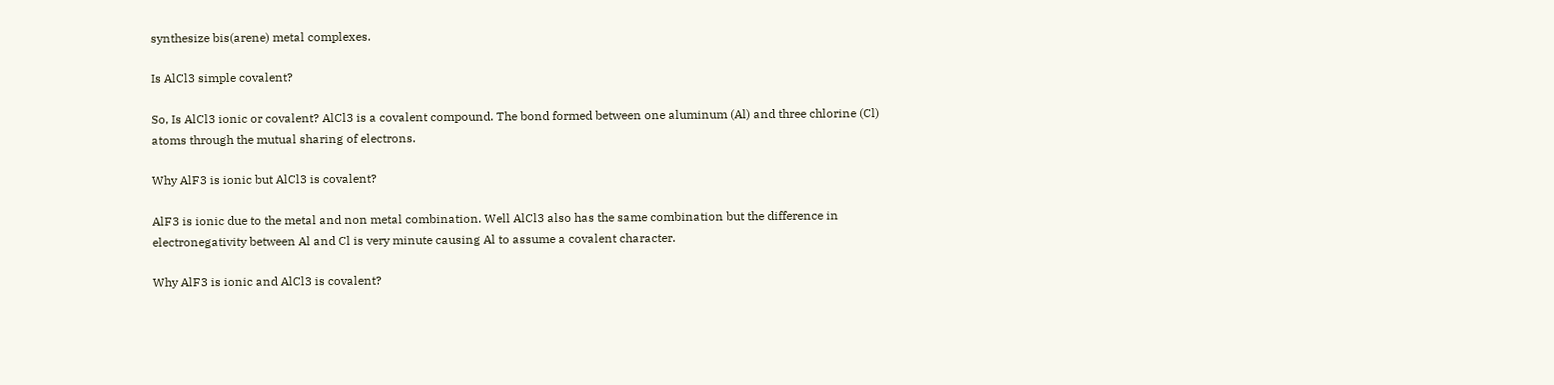synthesize bis(arene) metal complexes.

Is AlCl3 simple covalent?

So, Is AlCl3 ionic or covalent? AlCl3 is a covalent compound. The bond formed between one aluminum (Al) and three chlorine (Cl) atoms through the mutual sharing of electrons.

Why AlF3 is ionic but AlCl3 is covalent?

AlF3 is ionic due to the metal and non metal combination. Well AlCl3 also has the same combination but the difference in electronegativity between Al and Cl is very minute causing Al to assume a covalent character.

Why AlF3 is ionic and AlCl3 is covalent?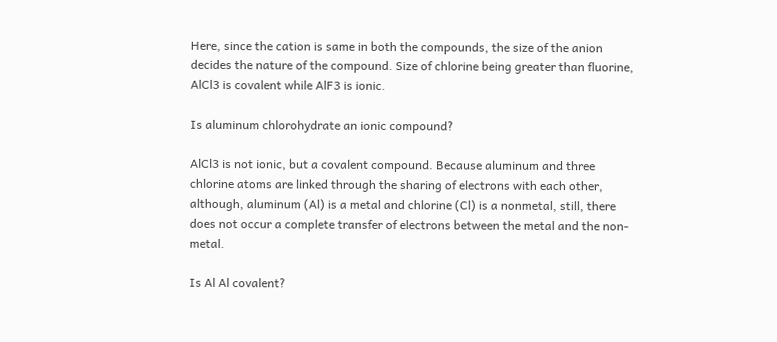Here, since the cation is same in both the compounds, the size of the anion decides the nature of the compound. Size of chlorine being greater than fluorine, AlCl3 is covalent while AlF3 is ionic.

Is aluminum chlorohydrate an ionic compound?

AlCl3 is not ionic, but a covalent compound. Because aluminum and three chlorine atoms are linked through the sharing of electrons with each other, although, aluminum (Al) is a metal and chlorine (Cl) is a nonmetal, still, there does not occur a complete transfer of electrons between the metal and the non-metal.

Is Al Al covalent?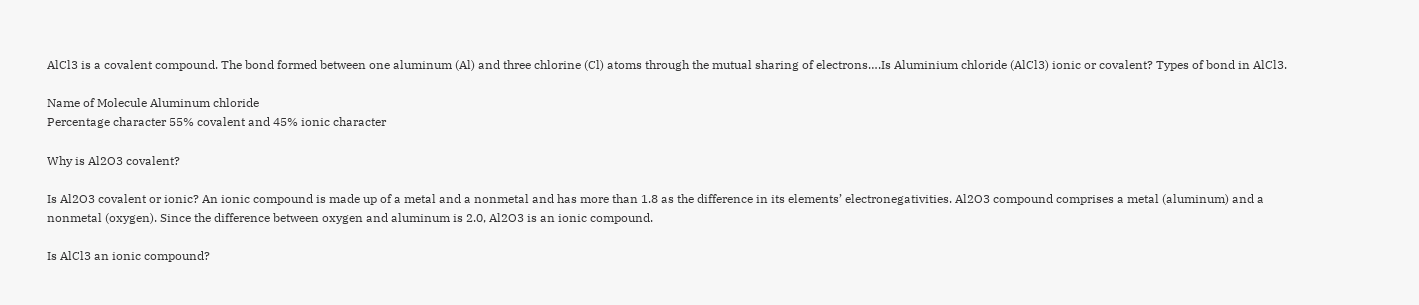AlCl3 is a covalent compound. The bond formed between one aluminum (Al) and three chlorine (Cl) atoms through the mutual sharing of electrons….Is Aluminium chloride (AlCl3) ionic or covalent? Types of bond in AlCl3.

Name of Molecule Aluminum chloride
Percentage character 55% covalent and 45% ionic character

Why is Al2O3 covalent?

Is Al2O3 covalent or ionic? An ionic compound is made up of a metal and a nonmetal and has more than 1.8 as the difference in its elements’ electronegativities. Al2O3 compound comprises a metal (aluminum) and a nonmetal (oxygen). Since the difference between oxygen and aluminum is 2.0, Al2O3 is an ionic compound.

Is AlCl3 an ionic compound?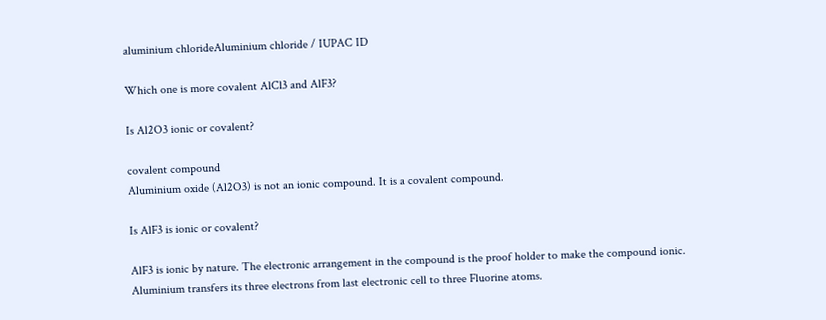aluminium chlorideAluminium chloride / IUPAC ID

Which one is more covalent AlCl3 and AlF3?

Is Al2O3 ionic or covalent?

covalent compound
Aluminium oxide (Al2O3) is not an ionic compound. It is a covalent compound.

Is AlF3 is ionic or covalent?

AlF3 is ionic by nature. The electronic arrangement in the compound is the proof holder to make the compound ionic. Aluminium transfers its three electrons from last electronic cell to three Fluorine atoms.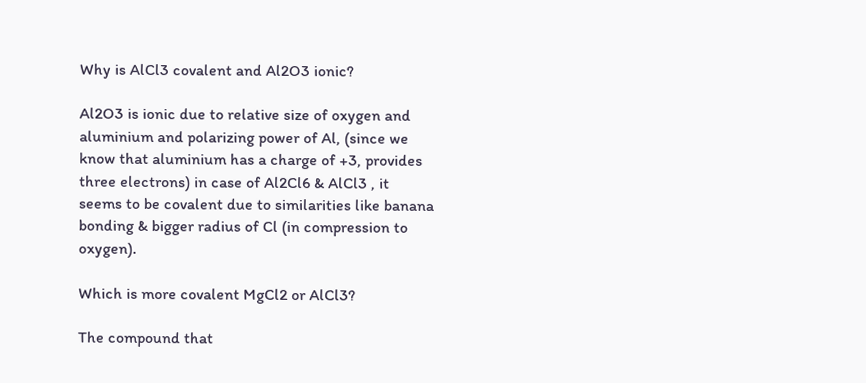Why is AlCl3 covalent and Al2O3 ionic?

Al2O3 is ionic due to relative size of oxygen and aluminium and polarizing power of Al, (since we know that aluminium has a charge of +3, provides three electrons) in case of Al2Cl6 & AlCl3 , it seems to be covalent due to similarities like banana bonding & bigger radius of Cl (in compression to oxygen).

Which is more covalent MgCl2 or AlCl3?

The compound that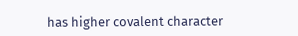has higher covalent character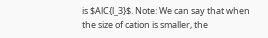is $AlC{l_3}$. Note: We can say that when the size of cation is smaller, the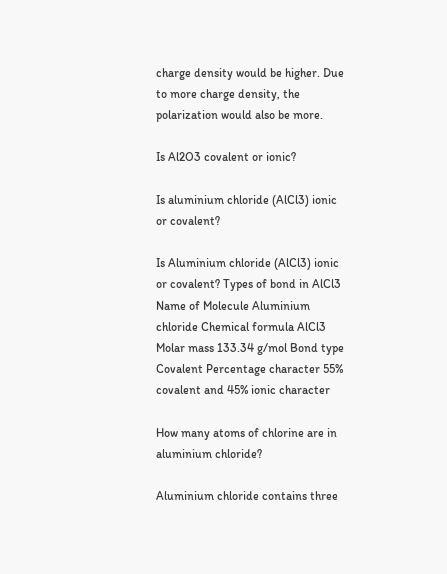charge density would be higher. Due to more charge density, the polarization would also be more.

Is Al2O3 covalent or ionic?

Is aluminium chloride (AlCl3) ionic or covalent?

Is Aluminium chloride (AlCl3) ionic or covalent? Types of bond in AlCl3 Name of Molecule Aluminium chloride Chemical formula AlCl3 Molar mass 133.34 g/mol Bond type Covalent Percentage character 55% covalent and 45% ionic character

How many atoms of chlorine are in aluminium chloride?

Aluminium chloride contains three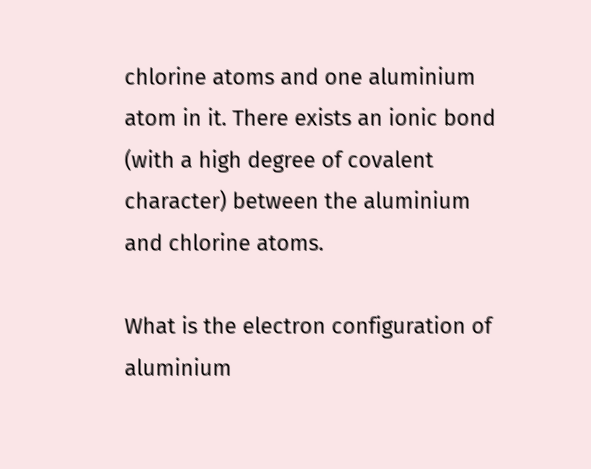chlorine atoms and one aluminium atom in it. There exists an ionic bond (with a high degree of covalent character) between the aluminium and chlorine atoms.

What is the electron configuration of aluminium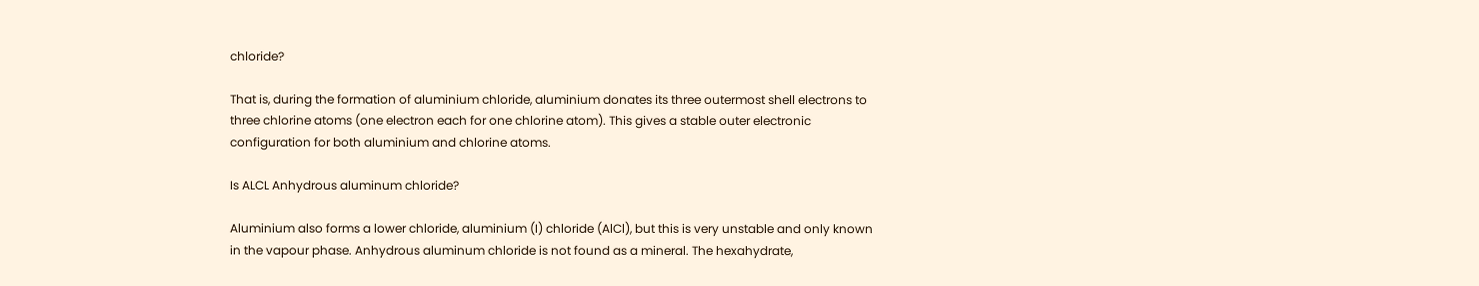chloride?

That is, during the formation of aluminium chloride, aluminium donates its three outermost shell electrons to three chlorine atoms (one electron each for one chlorine atom). This gives a stable outer electronic configuration for both aluminium and chlorine atoms.

Is ALCL Anhydrous aluminum chloride?

Aluminium also forms a lower chloride, aluminium (I) chloride (AlCl), but this is very unstable and only known in the vapour phase. Anhydrous aluminum chloride is not found as a mineral. The hexahydrate,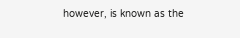however, is known as the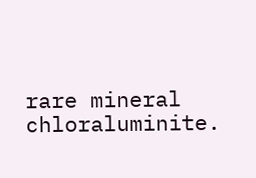rare mineral chloraluminite.